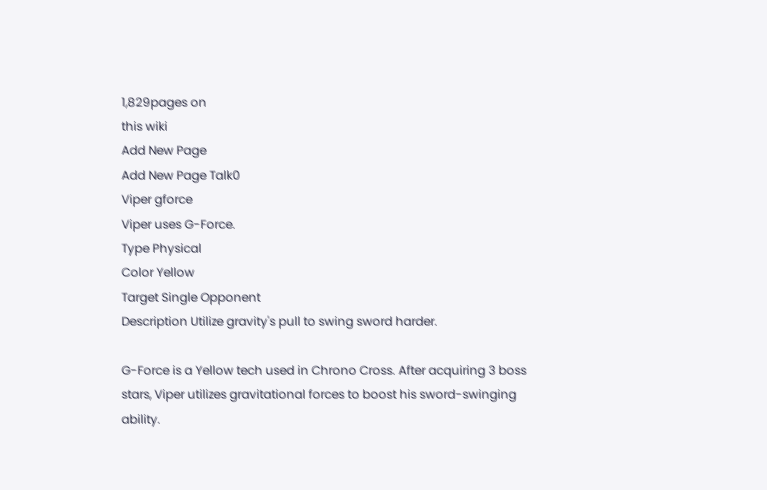1,829pages on
this wiki
Add New Page
Add New Page Talk0
Viper gforce
Viper uses G-Force.
Type Physical
Color Yellow
Target Single Opponent
Description Utilize gravity's pull to swing sword harder.

G-Force is a Yellow tech used in Chrono Cross. After acquiring 3 boss stars, Viper utilizes gravitational forces to boost his sword-swinging ability.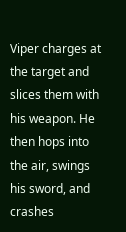Viper charges at the target and slices them with his weapon. He then hops into the air, swings his sword, and crashes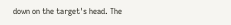down on the target's head. The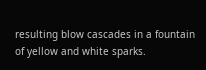resulting blow cascades in a fountain of yellow and white sparks.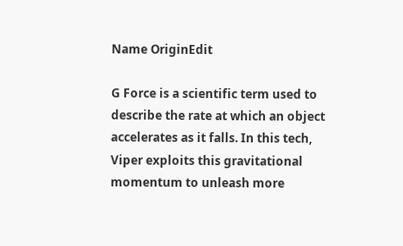Name OriginEdit

G Force is a scientific term used to describe the rate at which an object accelerates as it falls. In this tech, Viper exploits this gravitational momentum to unleash more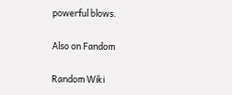powerful blows.

Also on Fandom

Random Wiki